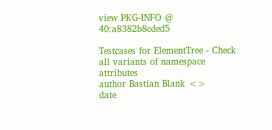view PKG-INFO @ 40:a8382b8cded5

Testcases for ElementTree - Check all variants of namespace attributes
author Bastian Blank <>
date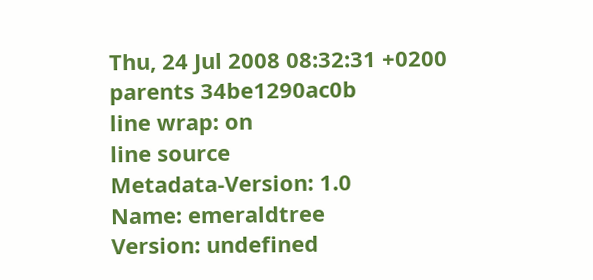Thu, 24 Jul 2008 08:32:31 +0200
parents 34be1290ac0b
line wrap: on
line source
Metadata-Version: 1.0
Name: emeraldtree
Version: undefined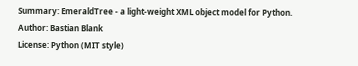Summary: EmeraldTree - a light-weight XML object model for Python.
Author: Bastian Blank
License: Python (MIT style)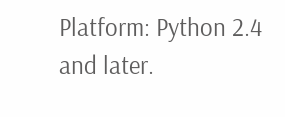Platform: Python 2.4 and later.